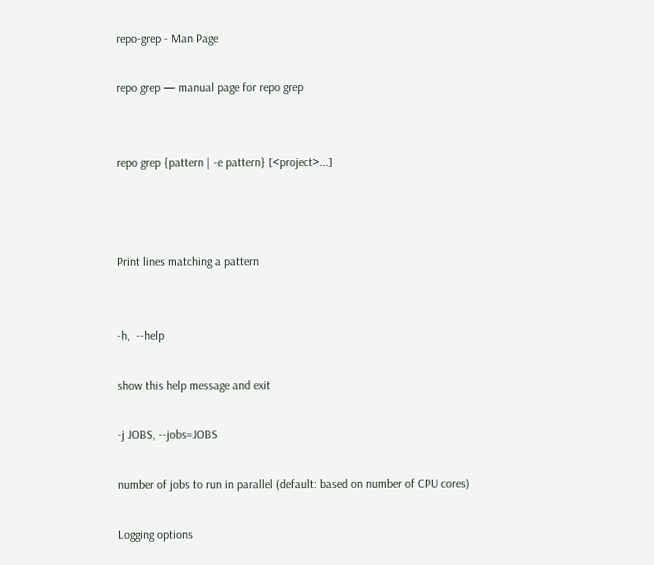repo-grep - Man Page

repo grep — manual page for repo grep


repo grep {pattern | -e pattern} [<project>...]



Print lines matching a pattern


-h,  --help

show this help message and exit

-j JOBS, --jobs=JOBS

number of jobs to run in parallel (default: based on number of CPU cores)

Logging options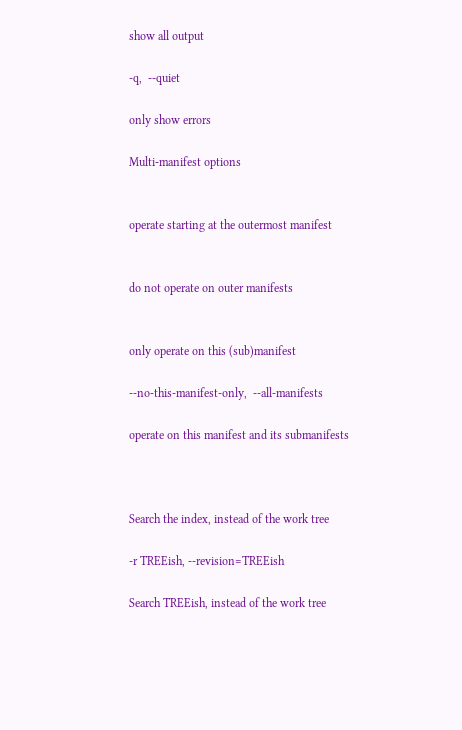show all output

-q,  --quiet

only show errors

Multi-manifest options


operate starting at the outermost manifest


do not operate on outer manifests


only operate on this (sub)manifest

--no-this-manifest-only,  --all-manifests

operate on this manifest and its submanifests



Search the index, instead of the work tree

-r TREEish, --revision=TREEish

Search TREEish, instead of the work tree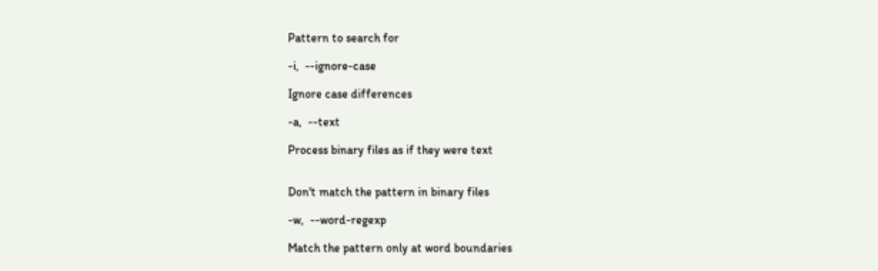Pattern to search for

-i,  --ignore-case

Ignore case differences

-a,  --text

Process binary files as if they were text


Don't match the pattern in binary files

-w,  --word-regexp

Match the pattern only at word boundaries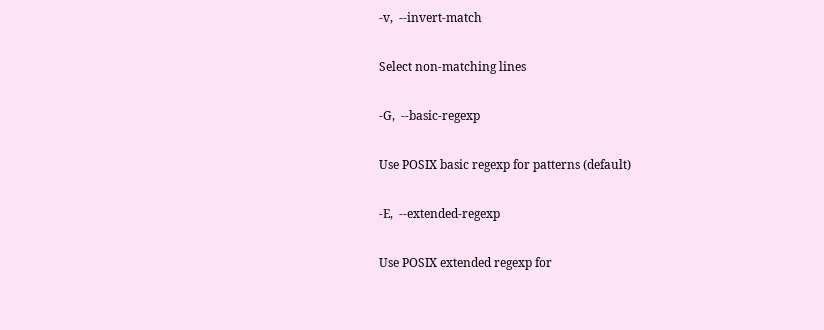-v,  --invert-match

Select non-matching lines

-G,  --basic-regexp

Use POSIX basic regexp for patterns (default)

-E,  --extended-regexp

Use POSIX extended regexp for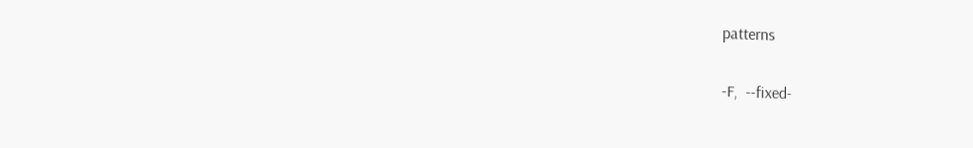patterns

-F,  --fixed-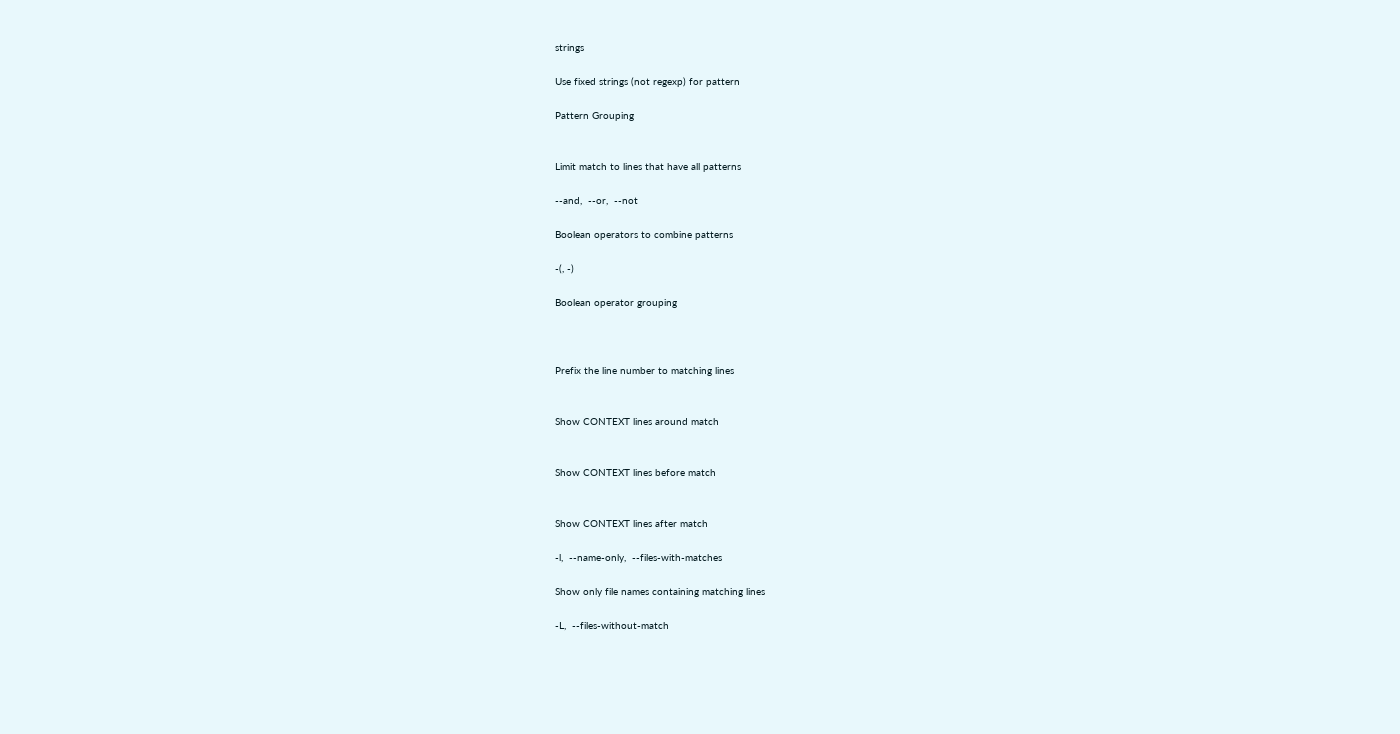strings

Use fixed strings (not regexp) for pattern

Pattern Grouping


Limit match to lines that have all patterns

--and,  --or,  --not

Boolean operators to combine patterns

-(, -)

Boolean operator grouping



Prefix the line number to matching lines


Show CONTEXT lines around match


Show CONTEXT lines before match


Show CONTEXT lines after match

-l,  --name-only,  --files-with-matches

Show only file names containing matching lines

-L,  --files-without-match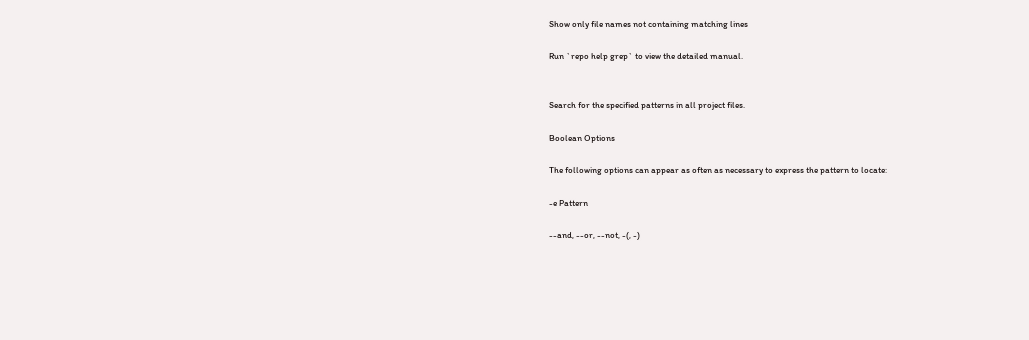Show only file names not containing matching lines

Run `repo help grep` to view the detailed manual.


Search for the specified patterns in all project files.

Boolean Options

The following options can appear as often as necessary to express the pattern to locate:

-e Pattern

--and, --or, --not, -(, -)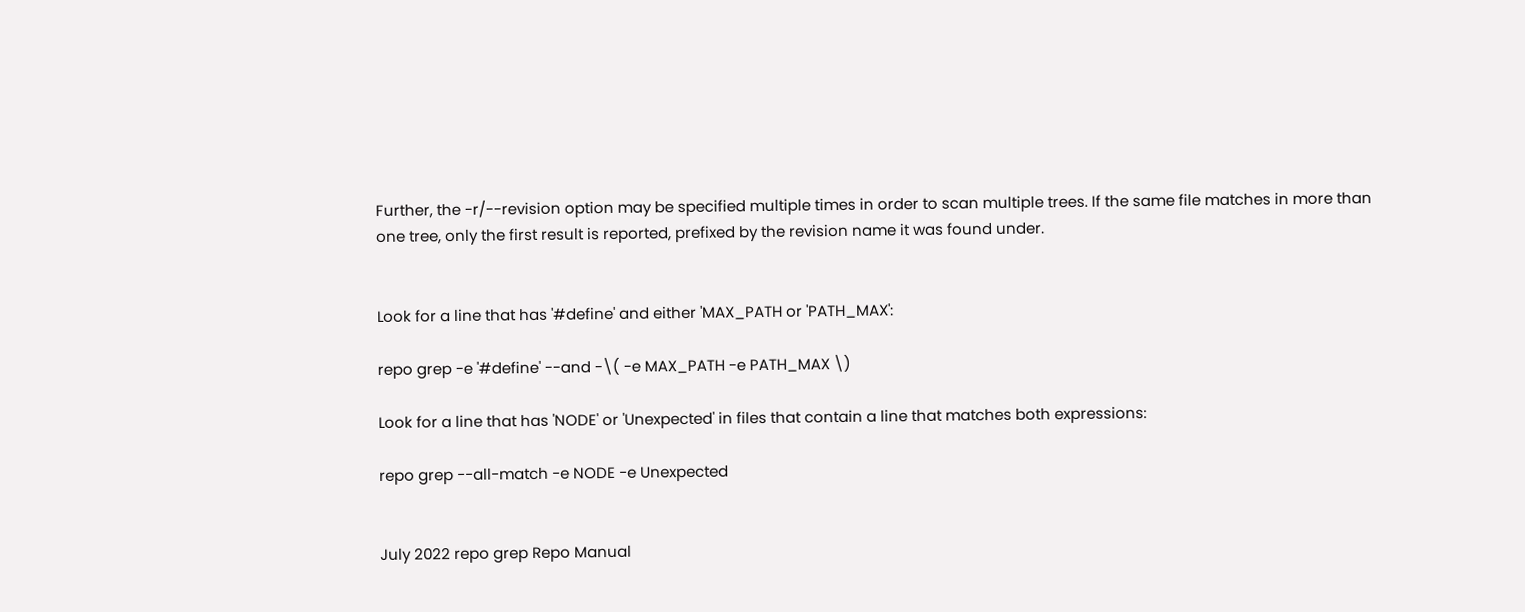Further, the -r/--revision option may be specified multiple times in order to scan multiple trees. If the same file matches in more than one tree, only the first result is reported, prefixed by the revision name it was found under.


Look for a line that has '#define' and either 'MAX_PATH or 'PATH_MAX':

repo grep -e '#define' --and -\( -e MAX_PATH -e PATH_MAX \)

Look for a line that has 'NODE' or 'Unexpected' in files that contain a line that matches both expressions:

repo grep --all-match -e NODE -e Unexpected


July 2022 repo grep Repo Manual